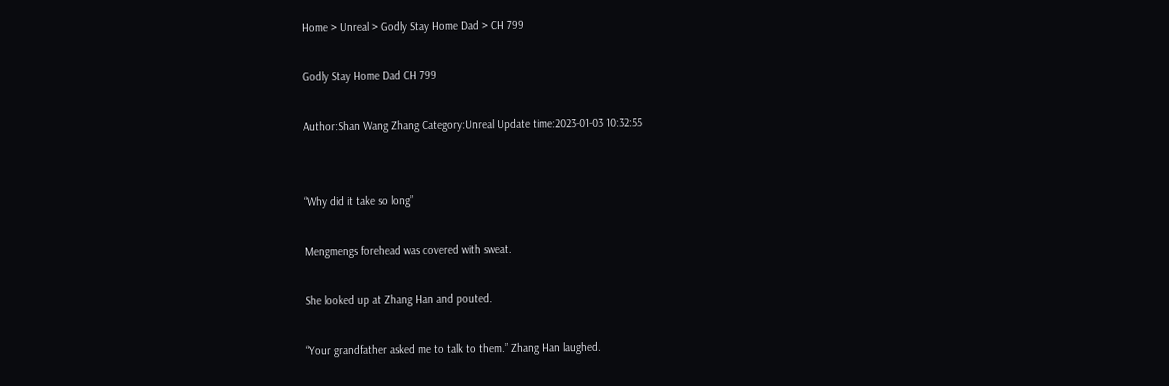Home > Unreal > Godly Stay Home Dad > CH 799

Godly Stay Home Dad CH 799

Author:Shan Wang Zhang Category:Unreal Update time:2023-01-03 10:32:55


“Why did it take so long”

Mengmengs forehead was covered with sweat.

She looked up at Zhang Han and pouted.

“Your grandfather asked me to talk to them.” Zhang Han laughed.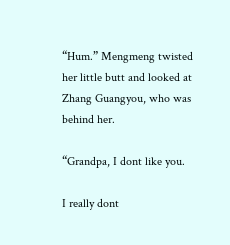“Hum.” Mengmeng twisted her little butt and looked at Zhang Guangyou, who was behind her.

“Grandpa, I dont like you.

I really dont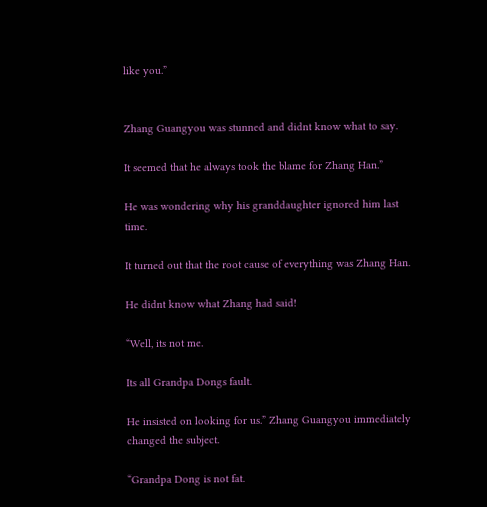like you.”


Zhang Guangyou was stunned and didnt know what to say.

It seemed that he always took the blame for Zhang Han.”

He was wondering why his granddaughter ignored him last time.

It turned out that the root cause of everything was Zhang Han.

He didnt know what Zhang had said!

“Well, its not me.

Its all Grandpa Dongs fault.

He insisted on looking for us.” Zhang Guangyou immediately changed the subject.

“Grandpa Dong is not fat.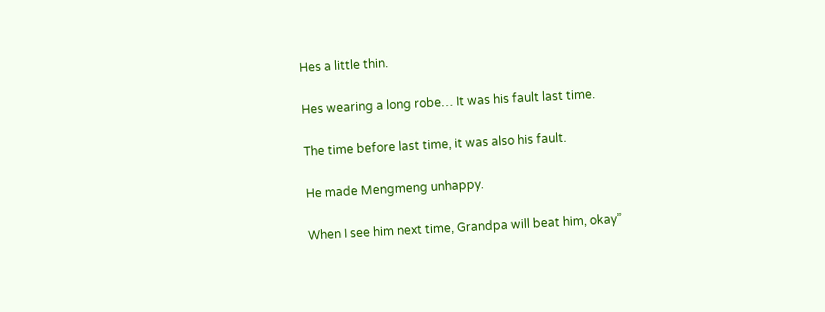Hes a little thin.

Hes wearing a long robe… It was his fault last time.

The time before last time, it was also his fault.

He made Mengmeng unhappy.

When I see him next time, Grandpa will beat him, okay”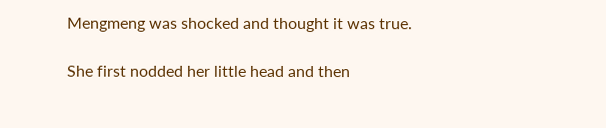Mengmeng was shocked and thought it was true.

She first nodded her little head and then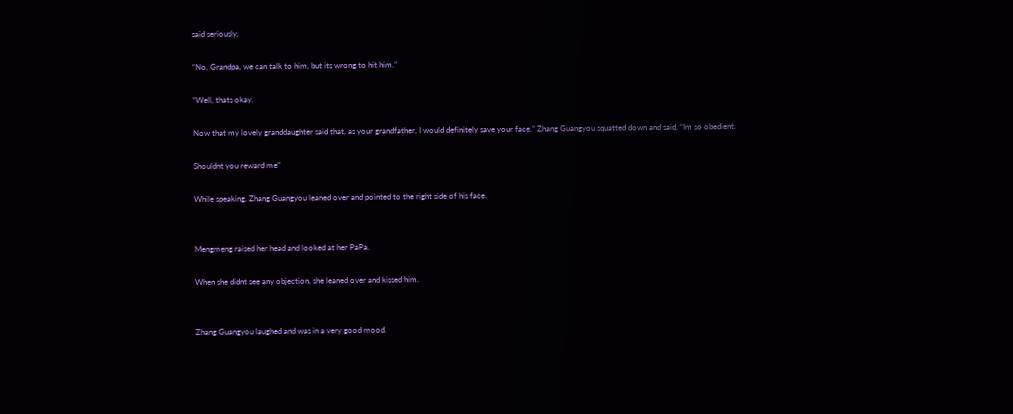said seriously,

“No, Grandpa, we can talk to him, but its wrong to hit him.”

“Well, thats okay.

Now that my lovely granddaughter said that, as your grandfather, I would definitely save your face.” Zhang Guangyou squatted down and said, “Im so obedient.

Shouldnt you reward me”

While speaking, Zhang Guangyou leaned over and pointed to the right side of his face.


Mengmeng raised her head and looked at her PaPa.

When she didnt see any objection, she leaned over and kissed him.


Zhang Guangyou laughed and was in a very good mood.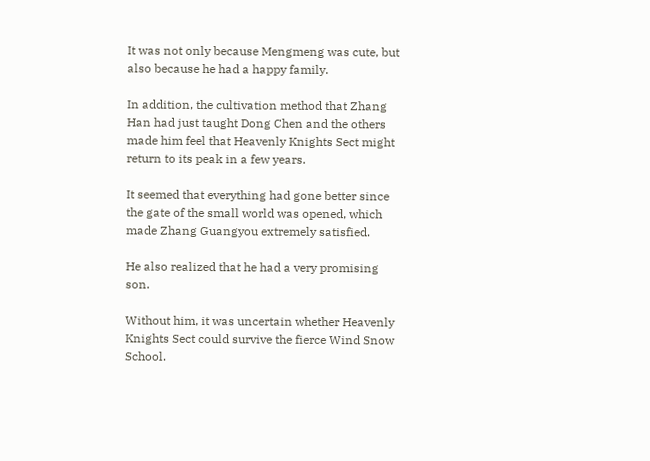It was not only because Mengmeng was cute, but also because he had a happy family.

In addition, the cultivation method that Zhang Han had just taught Dong Chen and the others made him feel that Heavenly Knights Sect might return to its peak in a few years.

It seemed that everything had gone better since the gate of the small world was opened, which made Zhang Guangyou extremely satisfied.

He also realized that he had a very promising son.

Without him, it was uncertain whether Heavenly Knights Sect could survive the fierce Wind Snow School.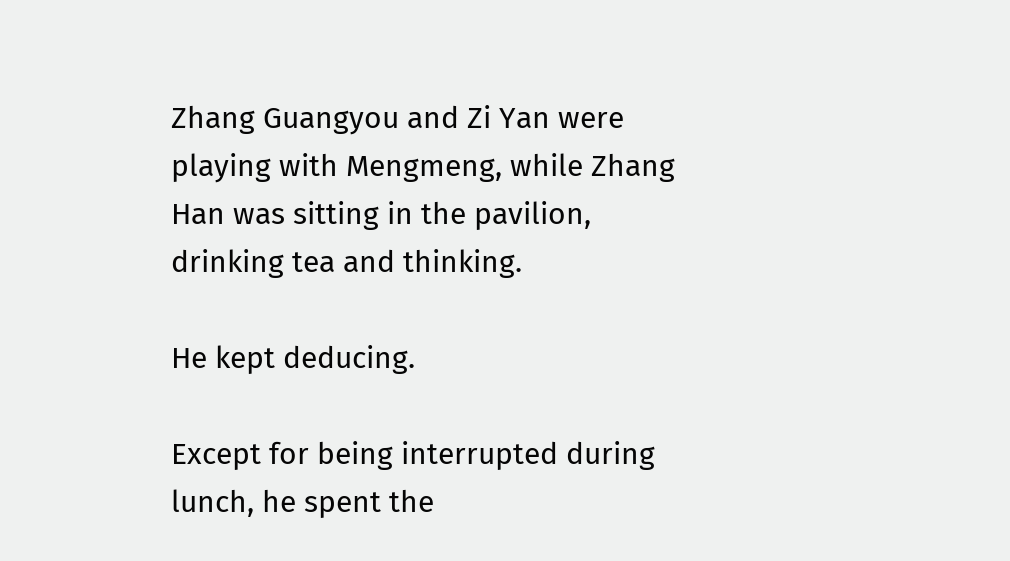Zhang Guangyou and Zi Yan were playing with Mengmeng, while Zhang Han was sitting in the pavilion, drinking tea and thinking.

He kept deducing.

Except for being interrupted during lunch, he spent the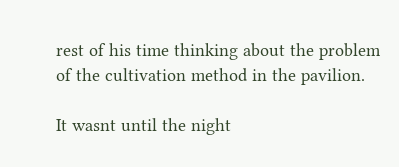rest of his time thinking about the problem of the cultivation method in the pavilion.

It wasnt until the night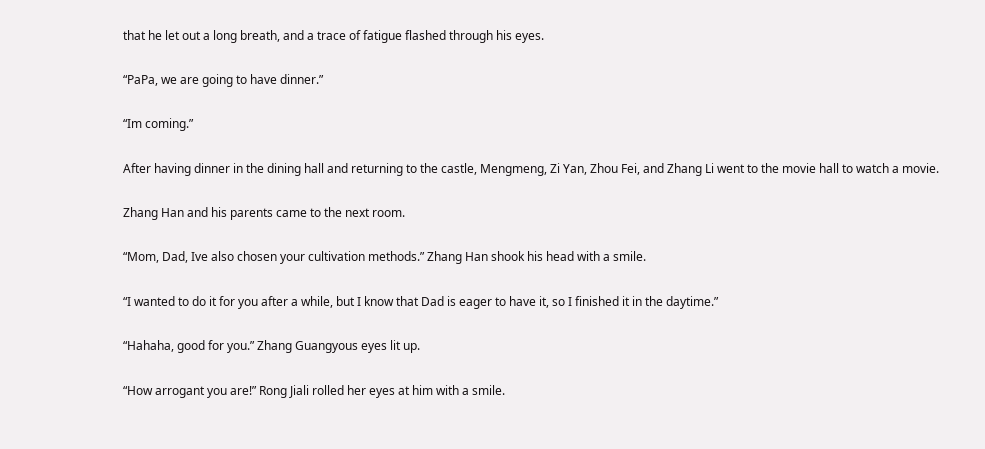that he let out a long breath, and a trace of fatigue flashed through his eyes.

“PaPa, we are going to have dinner.”

“Im coming.”

After having dinner in the dining hall and returning to the castle, Mengmeng, Zi Yan, Zhou Fei, and Zhang Li went to the movie hall to watch a movie.

Zhang Han and his parents came to the next room.

“Mom, Dad, Ive also chosen your cultivation methods.” Zhang Han shook his head with a smile.

“I wanted to do it for you after a while, but I know that Dad is eager to have it, so I finished it in the daytime.”

“Hahaha, good for you.” Zhang Guangyous eyes lit up.

“How arrogant you are!” Rong Jiali rolled her eyes at him with a smile.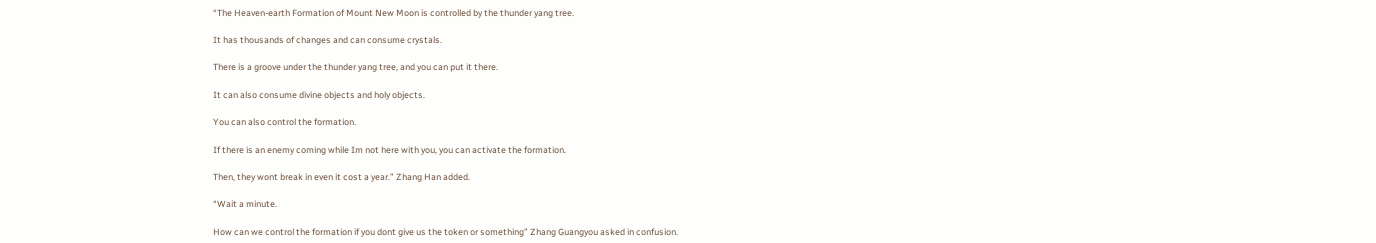“The Heaven-earth Formation of Mount New Moon is controlled by the thunder yang tree.

It has thousands of changes and can consume crystals.

There is a groove under the thunder yang tree, and you can put it there.

It can also consume divine objects and holy objects.

You can also control the formation.

If there is an enemy coming while Im not here with you, you can activate the formation.

Then, they wont break in even it cost a year.” Zhang Han added.

“Wait a minute.

How can we control the formation if you dont give us the token or something” Zhang Guangyou asked in confusion.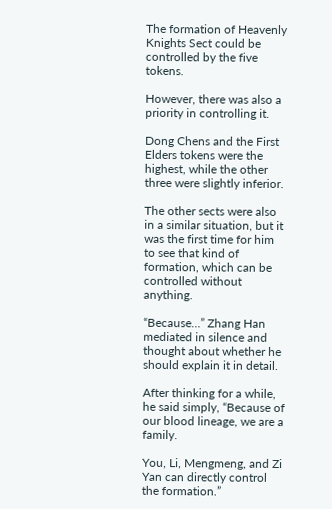The formation of Heavenly Knights Sect could be controlled by the five tokens.

However, there was also a priority in controlling it.

Dong Chens and the First Elders tokens were the highest, while the other three were slightly inferior.

The other sects were also in a similar situation, but it was the first time for him to see that kind of formation, which can be controlled without anything.

“Because…” Zhang Han mediated in silence and thought about whether he should explain it in detail.

After thinking for a while, he said simply, “Because of our blood lineage, we are a family.

You, Li, Mengmeng, and Zi Yan can directly control the formation.”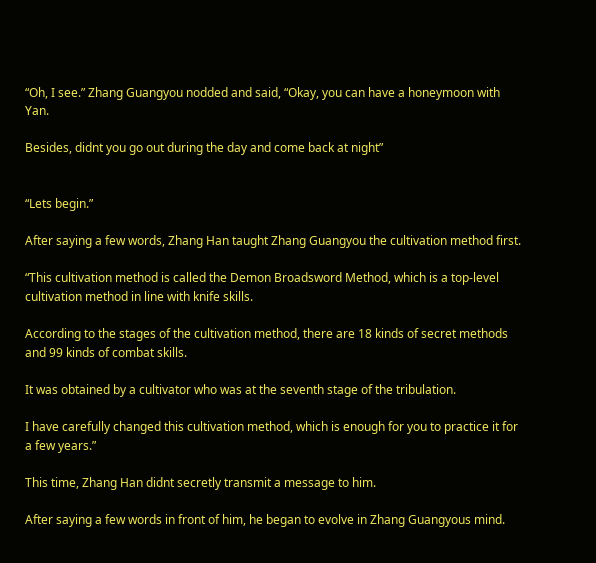“Oh, I see.” Zhang Guangyou nodded and said, “Okay, you can have a honeymoon with Yan.

Besides, didnt you go out during the day and come back at night”


“Lets begin.”

After saying a few words, Zhang Han taught Zhang Guangyou the cultivation method first.

“This cultivation method is called the Demon Broadsword Method, which is a top-level cultivation method in line with knife skills.

According to the stages of the cultivation method, there are 18 kinds of secret methods and 99 kinds of combat skills.

It was obtained by a cultivator who was at the seventh stage of the tribulation.

I have carefully changed this cultivation method, which is enough for you to practice it for a few years.”

This time, Zhang Han didnt secretly transmit a message to him.

After saying a few words in front of him, he began to evolve in Zhang Guangyous mind.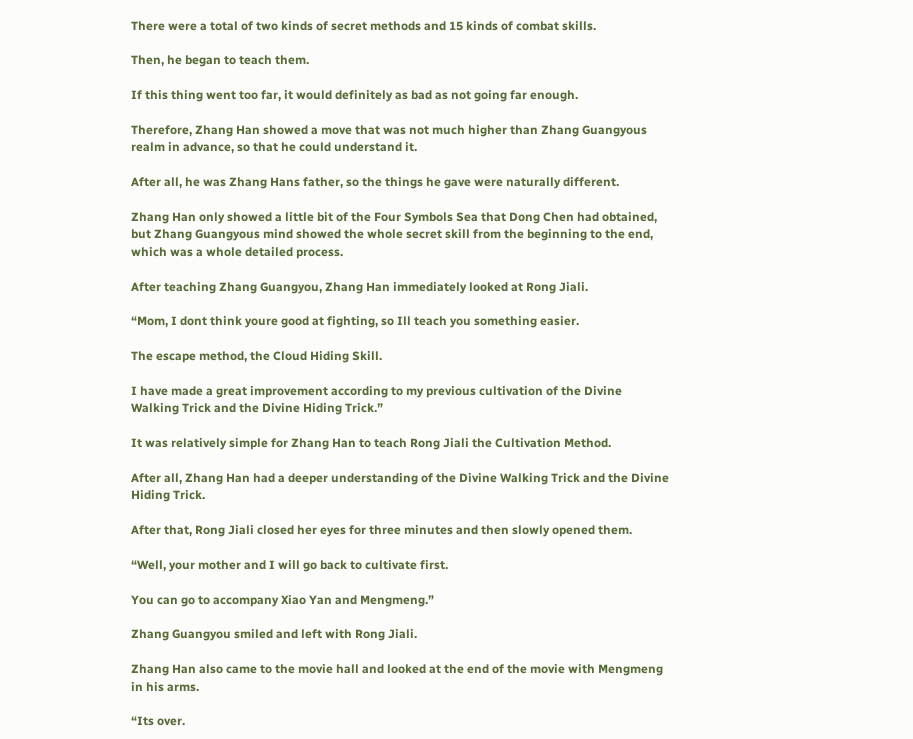There were a total of two kinds of secret methods and 15 kinds of combat skills.

Then, he began to teach them.

If this thing went too far, it would definitely as bad as not going far enough.

Therefore, Zhang Han showed a move that was not much higher than Zhang Guangyous realm in advance, so that he could understand it.

After all, he was Zhang Hans father, so the things he gave were naturally different.

Zhang Han only showed a little bit of the Four Symbols Sea that Dong Chen had obtained, but Zhang Guangyous mind showed the whole secret skill from the beginning to the end, which was a whole detailed process.

After teaching Zhang Guangyou, Zhang Han immediately looked at Rong Jiali.

“Mom, I dont think youre good at fighting, so Ill teach you something easier.

The escape method, the Cloud Hiding Skill.

I have made a great improvement according to my previous cultivation of the Divine Walking Trick and the Divine Hiding Trick.”

It was relatively simple for Zhang Han to teach Rong Jiali the Cultivation Method.

After all, Zhang Han had a deeper understanding of the Divine Walking Trick and the Divine Hiding Trick.

After that, Rong Jiali closed her eyes for three minutes and then slowly opened them.

“Well, your mother and I will go back to cultivate first.

You can go to accompany Xiao Yan and Mengmeng.”

Zhang Guangyou smiled and left with Rong Jiali.

Zhang Han also came to the movie hall and looked at the end of the movie with Mengmeng in his arms.

“Its over.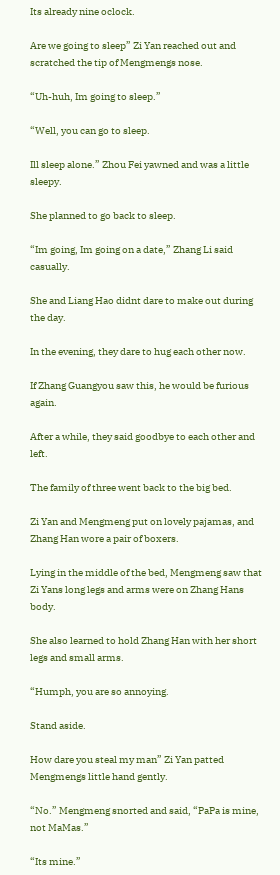Its already nine oclock.

Are we going to sleep” Zi Yan reached out and scratched the tip of Mengmengs nose.

“Uh-huh, Im going to sleep.”

“Well, you can go to sleep.

Ill sleep alone.” Zhou Fei yawned and was a little sleepy.

She planned to go back to sleep.

“Im going, Im going on a date,” Zhang Li said casually.

She and Liang Hao didnt dare to make out during the day.

In the evening, they dare to hug each other now.

If Zhang Guangyou saw this, he would be furious again.

After a while, they said goodbye to each other and left.

The family of three went back to the big bed.

Zi Yan and Mengmeng put on lovely pajamas, and Zhang Han wore a pair of boxers.

Lying in the middle of the bed, Mengmeng saw that Zi Yans long legs and arms were on Zhang Hans body.

She also learned to hold Zhang Han with her short legs and small arms.

“Humph, you are so annoying.

Stand aside.

How dare you steal my man” Zi Yan patted Mengmengs little hand gently.

“No.” Mengmeng snorted and said, “PaPa is mine, not MaMas.”

“Its mine.”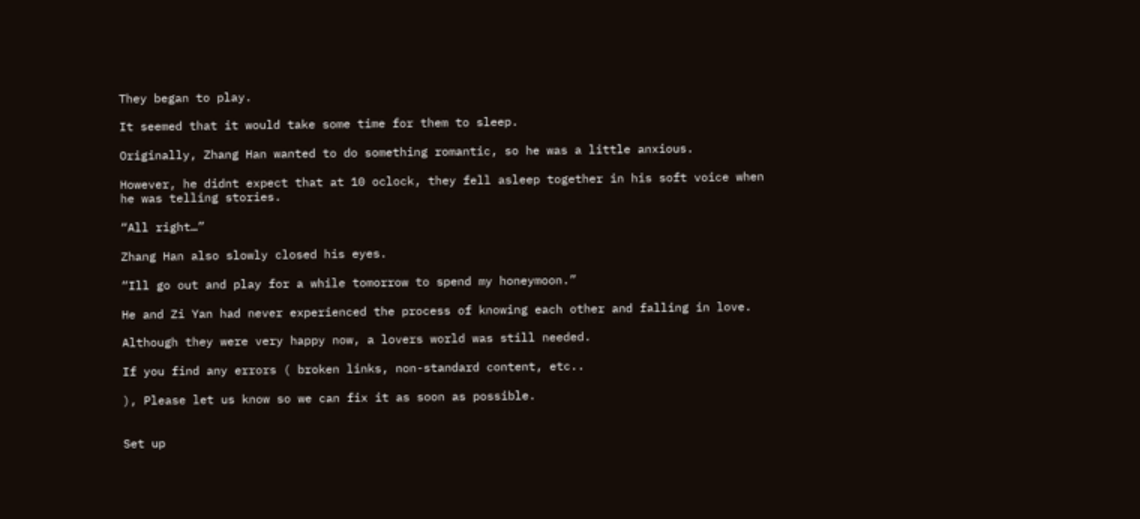They began to play.

It seemed that it would take some time for them to sleep.

Originally, Zhang Han wanted to do something romantic, so he was a little anxious.

However, he didnt expect that at 10 oclock, they fell asleep together in his soft voice when he was telling stories.

“All right…”

Zhang Han also slowly closed his eyes.

“Ill go out and play for a while tomorrow to spend my honeymoon.”

He and Zi Yan had never experienced the process of knowing each other and falling in love.

Although they were very happy now, a lovers world was still needed.

If you find any errors ( broken links, non-standard content, etc..

), Please let us know so we can fix it as soon as possible.


Set up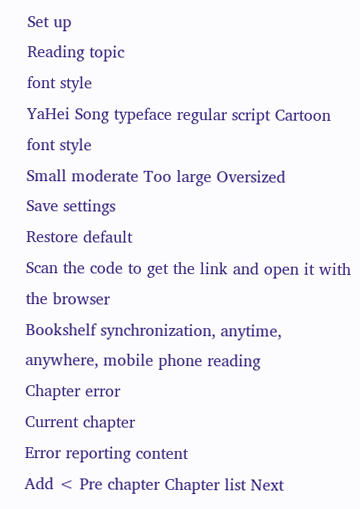Set up
Reading topic
font style
YaHei Song typeface regular script Cartoon
font style
Small moderate Too large Oversized
Save settings
Restore default
Scan the code to get the link and open it with the browser
Bookshelf synchronization, anytime, anywhere, mobile phone reading
Chapter error
Current chapter
Error reporting content
Add < Pre chapter Chapter list Next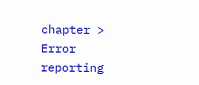chapter > Error reporting